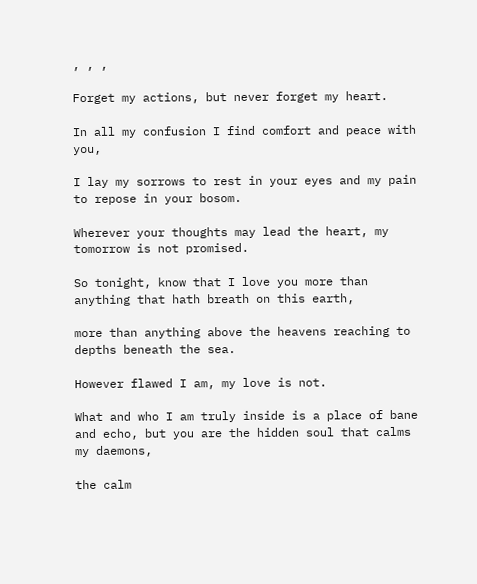, , ,

Forget my actions, but never forget my heart.

In all my confusion I find comfort and peace with you,

I lay my sorrows to rest in your eyes and my pain to repose in your bosom.

Wherever your thoughts may lead the heart, my tomorrow is not promised.

So tonight, know that I love you more than anything that hath breath on this earth,

more than anything above the heavens reaching to depths beneath the sea.

However flawed I am, my love is not.

What and who I am truly inside is a place of bane and echo, but you are the hidden soul that calms my daemons,

the calm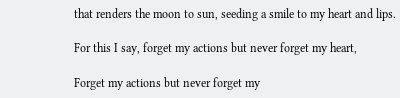that renders the moon to sun, seeding a smile to my heart and lips.

For this I say, forget my actions but never forget my heart,

Forget my actions but never forget my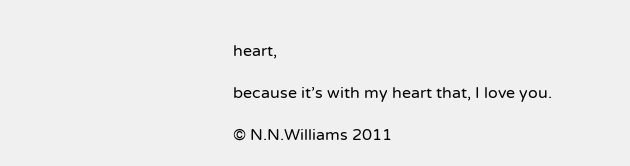heart,

because it’s with my heart that, I love you.

© N.N.Williams 2011